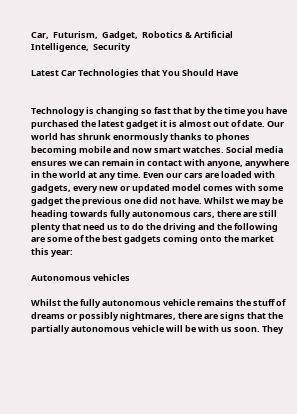Car,  Futurism,  Gadget,  Robotics & Artificial Intelligence,  Security

Latest Car Technologies that You Should Have


Technology is changing so fast that by the time you have purchased the latest gadget it is almost out of date. Our world has shrunk enormously thanks to phones becoming mobile and now smart watches. Social media ensures we can remain in contact with anyone, anywhere in the world at any time. Even our cars are loaded with gadgets, every new or updated model comes with some gadget the previous one did not have. Whilst we may be heading towards fully autonomous cars, there are still plenty that need us to do the driving and the following are some of the best gadgets coming onto the market this year:

Autonomous vehicles

Whilst the fully autonomous vehicle remains the stuff of dreams or possibly nightmares, there are signs that the partially autonomous vehicle will be with us soon. They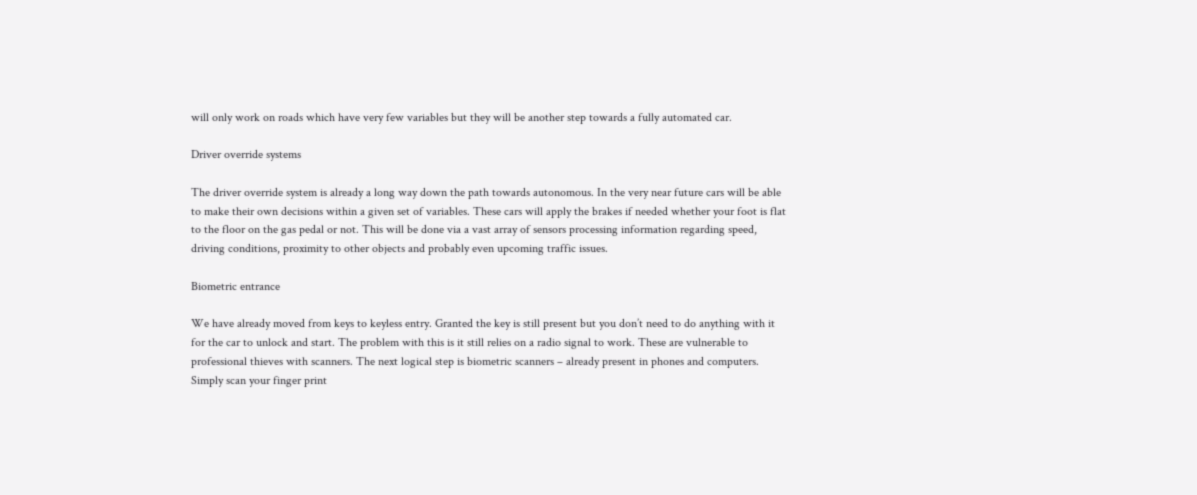will only work on roads which have very few variables but they will be another step towards a fully automated car.

Driver override systems

The driver override system is already a long way down the path towards autonomous. In the very near future cars will be able to make their own decisions within a given set of variables. These cars will apply the brakes if needed whether your foot is flat to the floor on the gas pedal or not. This will be done via a vast array of sensors processing information regarding speed, driving conditions, proximity to other objects and probably even upcoming traffic issues.

Biometric entrance

We have already moved from keys to keyless entry. Granted the key is still present but you don’t need to do anything with it for the car to unlock and start. The problem with this is it still relies on a radio signal to work. These are vulnerable to professional thieves with scanners. The next logical step is biometric scanners – already present in phones and computers. Simply scan your finger print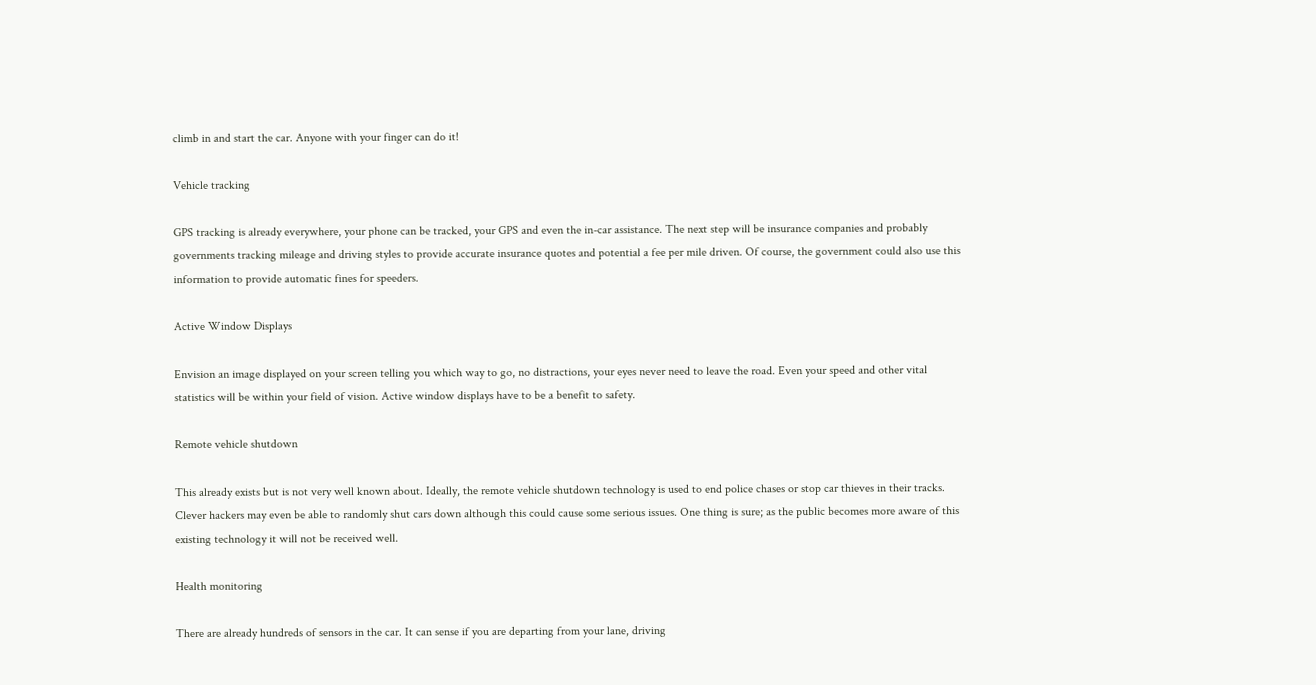climb in and start the car. Anyone with your finger can do it!

Vehicle tracking

GPS tracking is already everywhere, your phone can be tracked, your GPS and even the in-car assistance. The next step will be insurance companies and probably governments tracking mileage and driving styles to provide accurate insurance quotes and potential a fee per mile driven. Of course, the government could also use this information to provide automatic fines for speeders.

Active Window Displays

Envision an image displayed on your screen telling you which way to go, no distractions, your eyes never need to leave the road. Even your speed and other vital statistics will be within your field of vision. Active window displays have to be a benefit to safety.

Remote vehicle shutdown

This already exists but is not very well known about. Ideally, the remote vehicle shutdown technology is used to end police chases or stop car thieves in their tracks. Clever hackers may even be able to randomly shut cars down although this could cause some serious issues. One thing is sure; as the public becomes more aware of this existing technology it will not be received well.

Health monitoring

There are already hundreds of sensors in the car. It can sense if you are departing from your lane, driving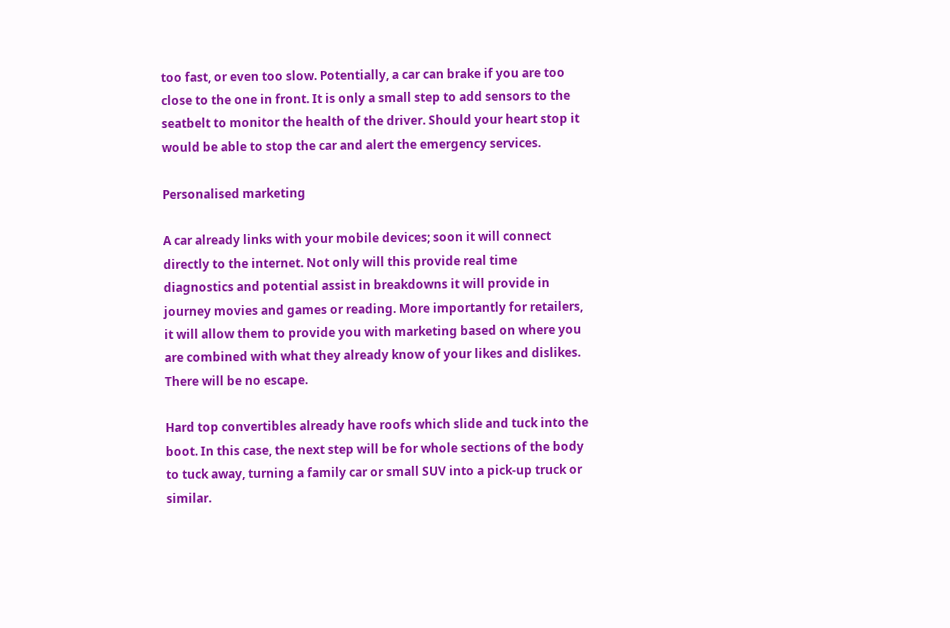too fast, or even too slow. Potentially, a car can brake if you are too close to the one in front. It is only a small step to add sensors to the seatbelt to monitor the health of the driver. Should your heart stop it would be able to stop the car and alert the emergency services.

Personalised marketing

A car already links with your mobile devices; soon it will connect directly to the internet. Not only will this provide real time diagnostics and potential assist in breakdowns it will provide in journey movies and games or reading. More importantly for retailers, it will allow them to provide you with marketing based on where you are combined with what they already know of your likes and dislikes. There will be no escape.

Hard top convertibles already have roofs which slide and tuck into the boot. In this case, the next step will be for whole sections of the body to tuck away, turning a family car or small SUV into a pick-up truck or similar.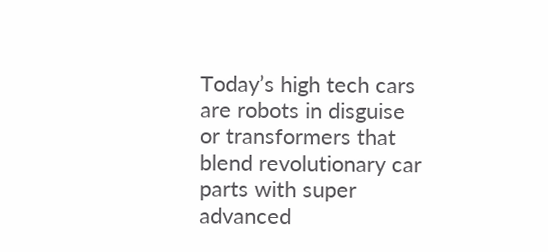Today’s high tech cars are robots in disguise or transformers that blend revolutionary car parts with super advanced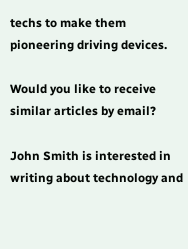techs to make them pioneering driving devices.

Would you like to receive similar articles by email?

John Smith is interested in writing about technology and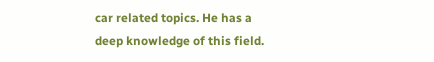car related topics. He has a deep knowledge of this field.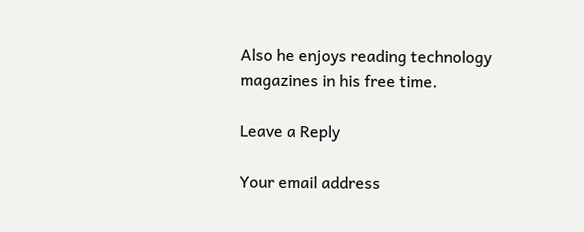Also he enjoys reading technology magazines in his free time.

Leave a Reply

Your email address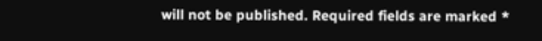will not be published. Required fields are marked *